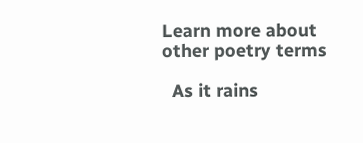Learn more about other poetry terms

  As it rains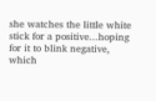she watches the little white stick for a positive...hoping for it to blink negative, which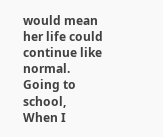would mean her life could continue like normal. Going to school,
When I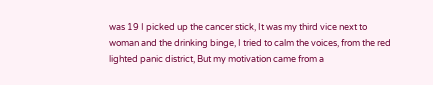was 19 I picked up the cancer stick, It was my third vice next to woman and the drinking binge, I tried to calm the voices, from the red lighted panic district, But my motivation came from a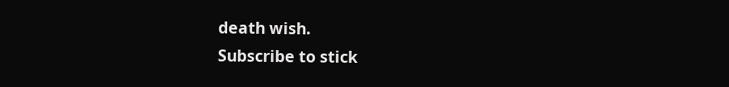death wish.
Subscribe to stick